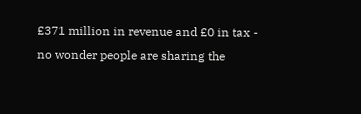£371 million in revenue and £0 in tax - no wonder people are sharing the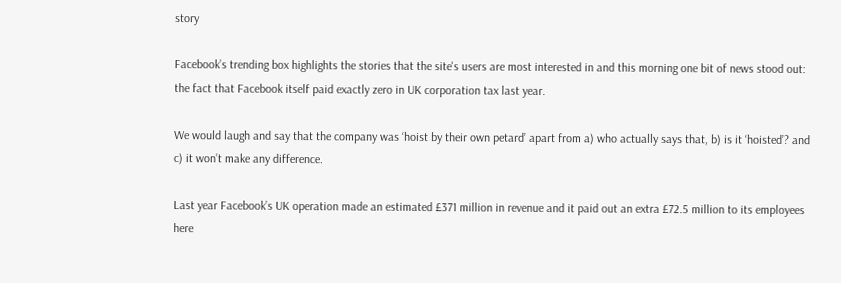story

Facebook’s trending box highlights the stories that the site's users are most interested in and this morning one bit of news stood out: the fact that Facebook itself paid exactly zero in UK corporation tax last year.

We would laugh and say that the company was ‘hoist by their own petard’ apart from a) who actually says that, b) is it ‘hoisted’? and c) it won’t make any difference.

Last year Facebook’s UK operation made an estimated £371 million in revenue and it paid out an extra £72.5 million to its employees here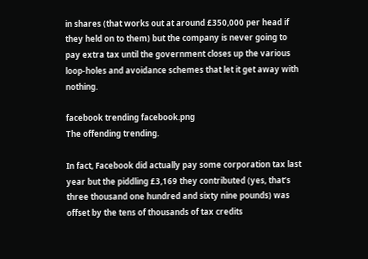in shares (that works out at around £350,000 per head if they held on to them) but the company is never going to pay extra tax until the government closes up the various loop-holes and avoidance schemes that let it get away with nothing.

facebook trending facebook.png
The offending trending.

In fact, Facebook did actually pay some corporation tax last year but the piddling £3,169 they contributed (yes, that’s three thousand one hundred and sixty nine pounds) was offset by the tens of thousands of tax credits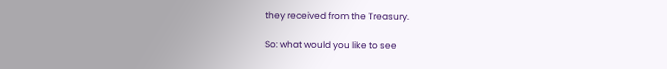they received from the Treasury.

So: what would you like to see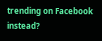trending on Facebook instead?